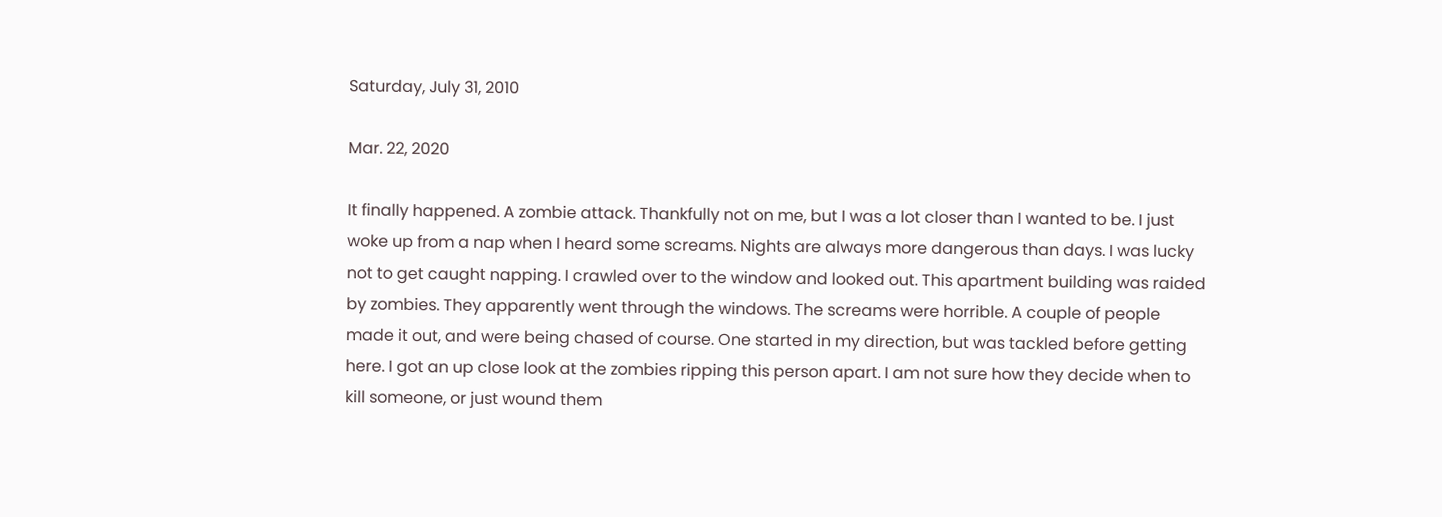Saturday, July 31, 2010

Mar. 22, 2020

It finally happened. A zombie attack. Thankfully not on me, but I was a lot closer than I wanted to be. I just woke up from a nap when I heard some screams. Nights are always more dangerous than days. I was lucky not to get caught napping. I crawled over to the window and looked out. This apartment building was raided by zombies. They apparently went through the windows. The screams were horrible. A couple of people made it out, and were being chased of course. One started in my direction, but was tackled before getting here. I got an up close look at the zombies ripping this person apart. I am not sure how they decide when to kill someone, or just wound them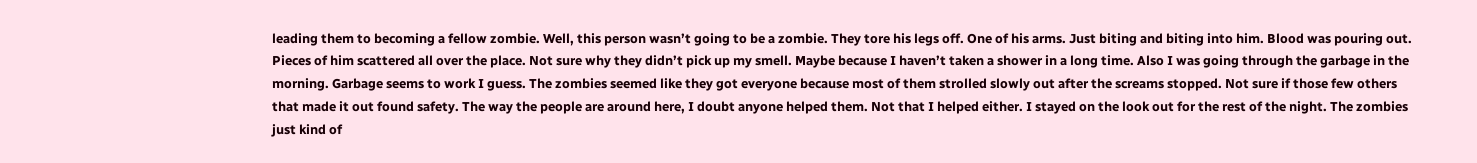leading them to becoming a fellow zombie. Well, this person wasn’t going to be a zombie. They tore his legs off. One of his arms. Just biting and biting into him. Blood was pouring out. Pieces of him scattered all over the place. Not sure why they didn’t pick up my smell. Maybe because I haven’t taken a shower in a long time. Also I was going through the garbage in the morning. Garbage seems to work I guess. The zombies seemed like they got everyone because most of them strolled slowly out after the screams stopped. Not sure if those few others that made it out found safety. The way the people are around here, I doubt anyone helped them. Not that I helped either. I stayed on the look out for the rest of the night. The zombies just kind of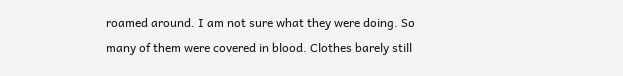roamed around. I am not sure what they were doing. So many of them were covered in blood. Clothes barely still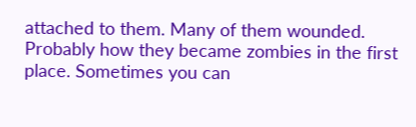attached to them. Many of them wounded. Probably how they became zombies in the first place. Sometimes you can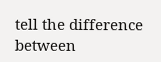tell the difference between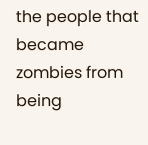the people that became zombies from being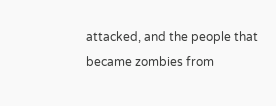attacked, and the people that became zombies from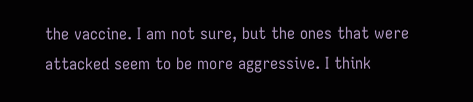the vaccine. I am not sure, but the ones that were attacked seem to be more aggressive. I think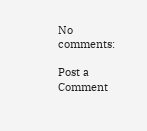No comments:

Post a Comment